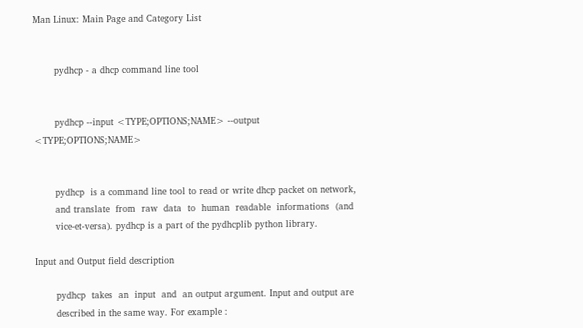Man Linux: Main Page and Category List


       pydhcp - a dhcp command line tool


       pydhcp --input <TYPE;OPTIONS;NAME> --output <TYPE;OPTIONS;NAME>


       pydhcp  is a command line tool to read or write dhcp packet on network,
       and translate  from  raw  data  to  human  readable  informations  (and
       vice-et-versa). pydhcp is a part of the pydhcplib python library.

Input and Output field description

       pydhcp  takes  an  input  and  an output argument. Input and output are
       described in the same way. For example :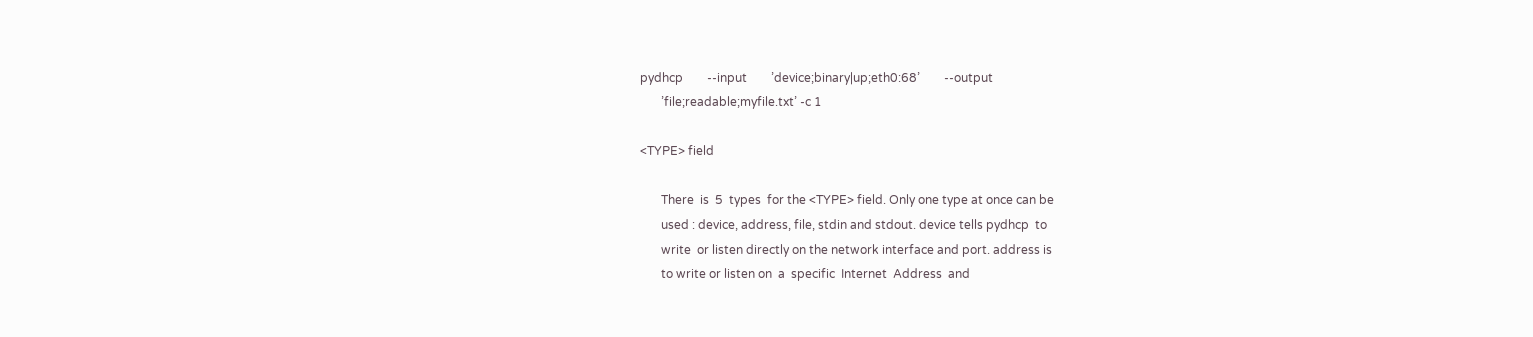pydhcp        --input        ’device;binary|up;eth0:68’        --output
       ’file;readable;myfile.txt’ -c 1

<TYPE> field

       There  is  5  types  for the <TYPE> field. Only one type at once can be
       used : device, address, file, stdin and stdout. device tells pydhcp  to
       write  or listen directly on the network interface and port. address is
       to write or listen on  a  specific  Internet  Address  and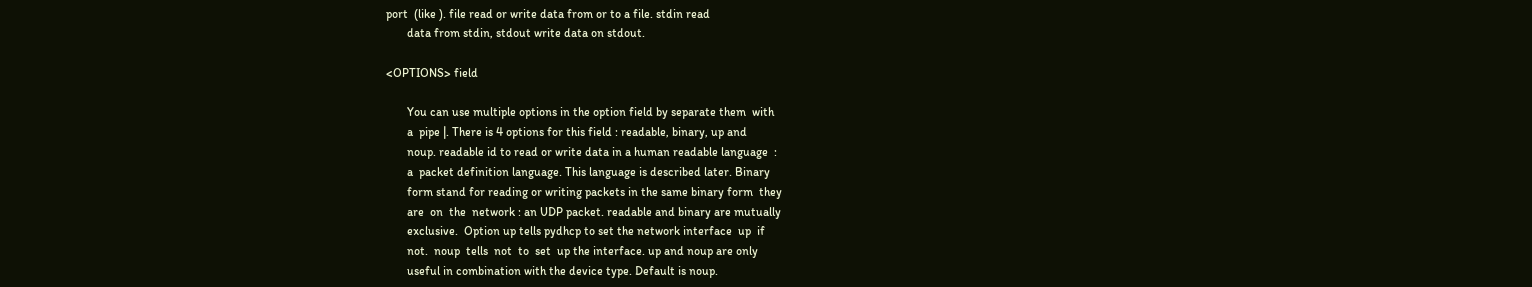port  (like ). file read or write data from or to a file. stdin read
       data from stdin, stdout write data on stdout.

<OPTIONS> field

       You can use multiple options in the option field by separate them  with
       a  pipe |. There is 4 options for this field : readable, binary, up and
       noup. readable id to read or write data in a human readable language  :
       a  packet definition language. This language is described later. Binary
       form stand for reading or writing packets in the same binary form  they
       are  on  the  network : an UDP packet. readable and binary are mutually
       exclusive.  Option up tells pydhcp to set the network interface  up  if
       not.  noup  tells  not  to  set  up the interface. up and noup are only
       useful in combination with the device type. Default is noup.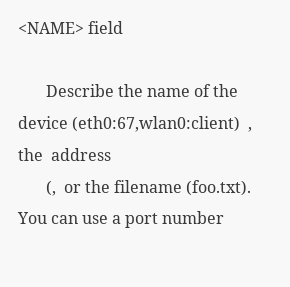<NAME> field

       Describe the name of the device (eth0:67,wlan0:client)  ,  the  address
       (,  or the filename (foo.txt). You can use a port number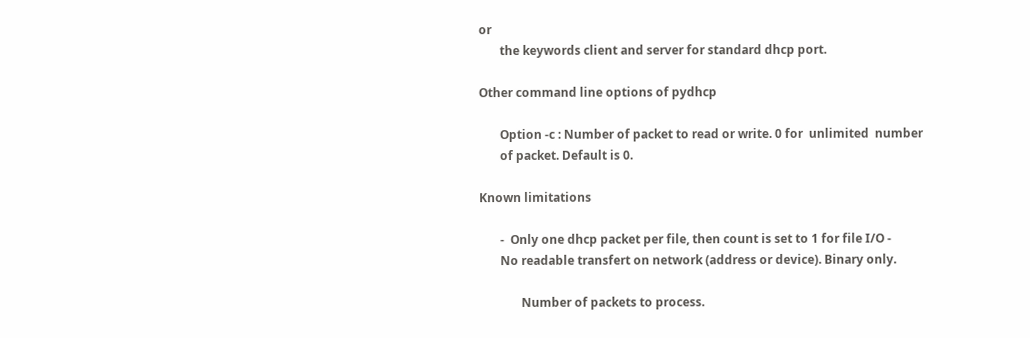or
       the keywords client and server for standard dhcp port.

Other command line options of pydhcp

       Option -c : Number of packet to read or write. 0 for  unlimited  number
       of packet. Default is 0.

Known limitations

       -  Only one dhcp packet per file, then count is set to 1 for file I/O -
       No readable transfert on network (address or device). Binary only.

              Number of packets to process.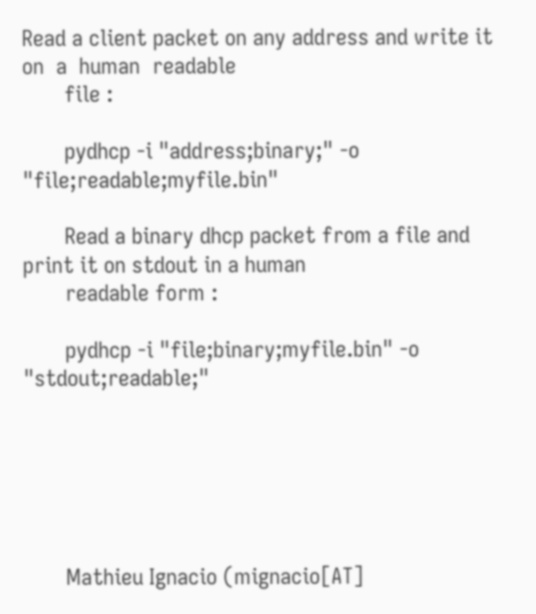Read a client packet on any address and write it on  a  human  readable
       file :

       pydhcp -i "address;binary;" -o "file;readable;myfile.bin"

       Read a binary dhcp packet from a file and print it on stdout in a human
       readable form :

       pydhcp -i "file;binary;myfile.bin" -o "stdout;readable;"






       Mathieu Ignacio (mignacio[AT]